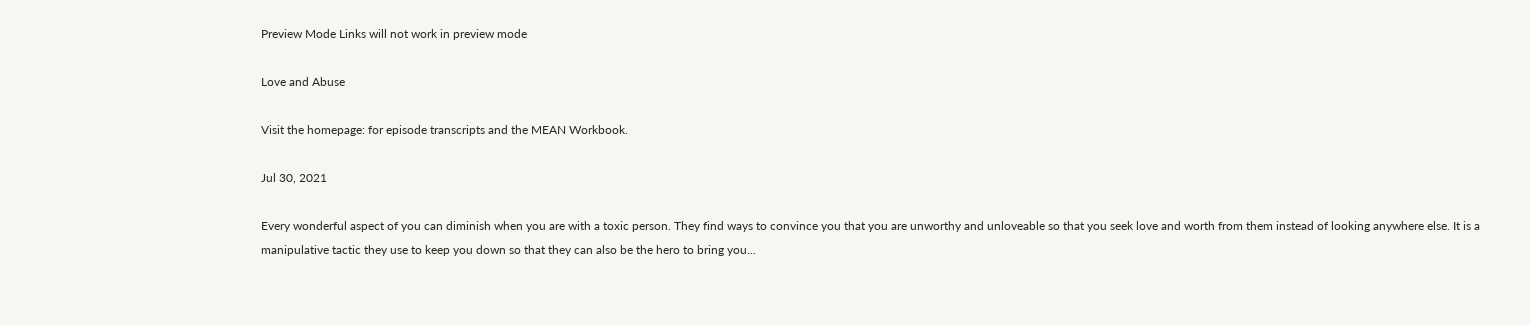Preview Mode Links will not work in preview mode

Love and Abuse

Visit the homepage: for episode transcripts and the MEAN Workbook.

Jul 30, 2021

Every wonderful aspect of you can diminish when you are with a toxic person. They find ways to convince you that you are unworthy and unloveable so that you seek love and worth from them instead of looking anywhere else. It is a manipulative tactic they use to keep you down so that they can also be the hero to bring you...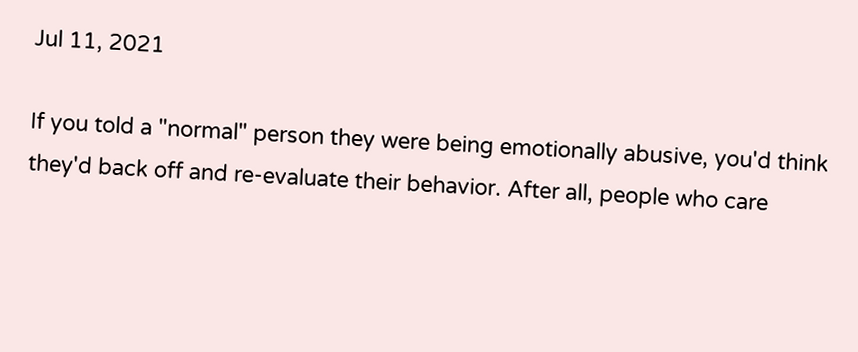Jul 11, 2021

If you told a "normal" person they were being emotionally abusive, you'd think they'd back off and re-evaluate their behavior. After all, people who care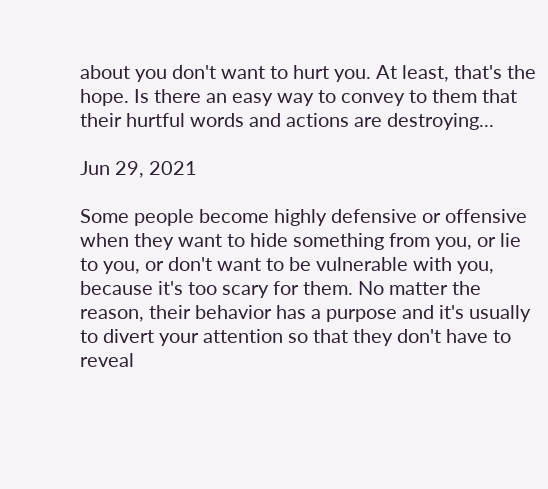about you don't want to hurt you. At least, that's the hope. Is there an easy way to convey to them that their hurtful words and actions are destroying...

Jun 29, 2021

Some people become highly defensive or offensive when they want to hide something from you, or lie to you, or don't want to be vulnerable with you, because it's too scary for them. No matter the reason, their behavior has a purpose and it's usually to divert your attention so that they don't have to reveal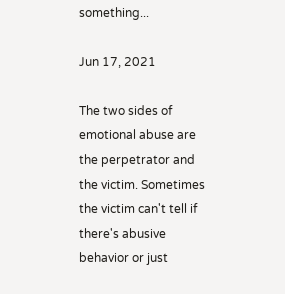something...

Jun 17, 2021

The two sides of emotional abuse are the perpetrator and the victim. Sometimes the victim can't tell if there's abusive behavior or just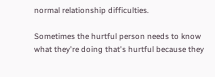normal relationship difficulties.

Sometimes the hurtful person needs to know what they're doing that's hurtful because they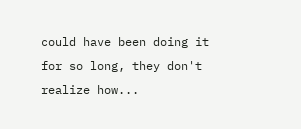could have been doing it for so long, they don't realize how...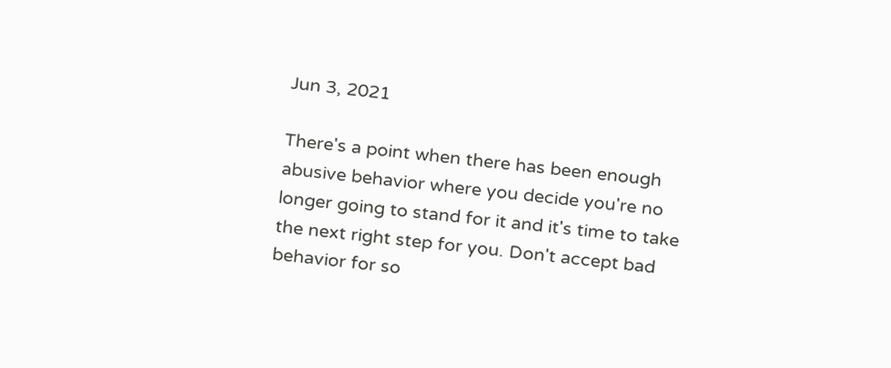Jun 3, 2021

There's a point when there has been enough abusive behavior where you decide you're no longer going to stand for it and it's time to take the next right step for you. Don't accept bad behavior for so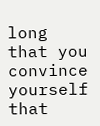long that you convince yourself that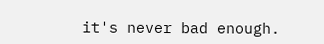it's never bad enough.